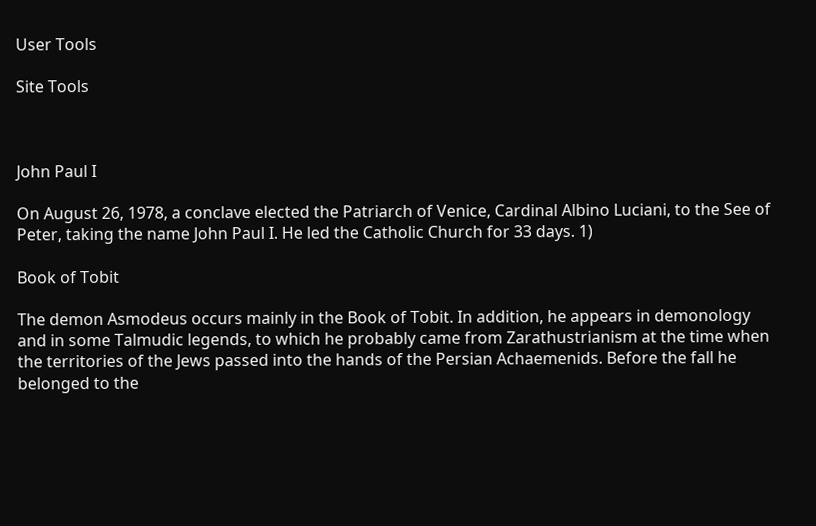User Tools

Site Tools



John Paul I

On August 26, 1978, a conclave elected the Patriarch of Venice, Cardinal Albino Luciani, to the See of Peter, taking the name John Paul I. He led the Catholic Church for 33 days. 1)

Book of Tobit

The demon Asmodeus occurs mainly in the Book of Tobit. In addition, he appears in demonology and in some Talmudic legends, to which he probably came from Zarathustrianism at the time when the territories of the Jews passed into the hands of the Persian Achaemenids. Before the fall he belonged to the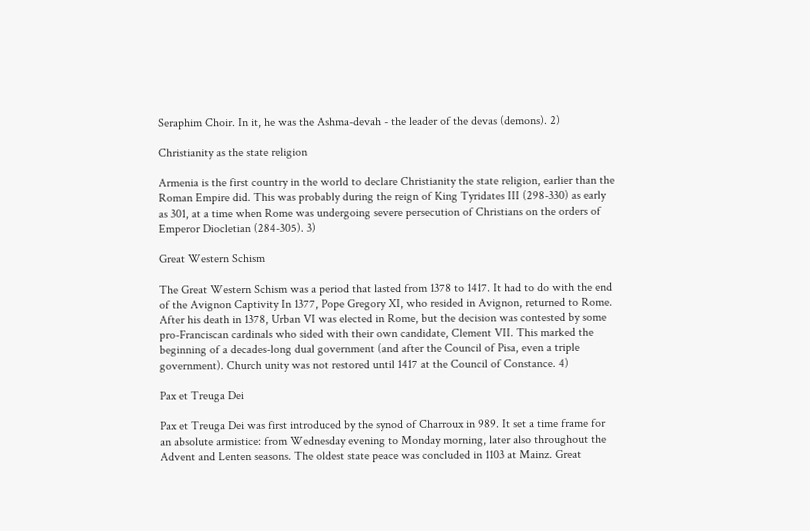Seraphim Choir. In it, he was the Ashma-devah - the leader of the devas (demons). 2)

Christianity as the state religion

Armenia is the first country in the world to declare Christianity the state religion, earlier than the Roman Empire did. This was probably during the reign of King Tyridates III (298-330) as early as 301, at a time when Rome was undergoing severe persecution of Christians on the orders of Emperor Diocletian (284-305). 3)

Great Western Schism

The Great Western Schism was a period that lasted from 1378 to 1417. It had to do with the end of the Avignon Captivity In 1377, Pope Gregory XI, who resided in Avignon, returned to Rome. After his death in 1378, Urban VI was elected in Rome, but the decision was contested by some pro-Franciscan cardinals who sided with their own candidate, Clement VII. This marked the beginning of a decades-long dual government (and after the Council of Pisa, even a triple government). Church unity was not restored until 1417 at the Council of Constance. 4)

Pax et Treuga Dei

Pax et Treuga Dei was first introduced by the synod of Charroux in 989. It set a time frame for an absolute armistice: from Wednesday evening to Monday morning, later also throughout the Advent and Lenten seasons. The oldest state peace was concluded in 1103 at Mainz. Great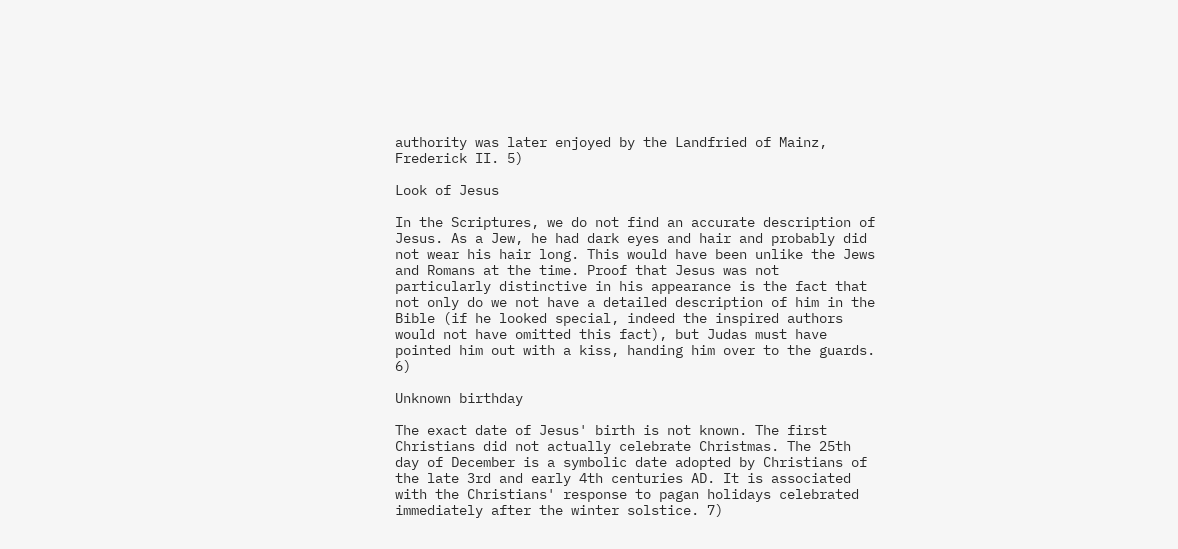authority was later enjoyed by the Landfried of Mainz, Frederick II. 5)

Look of Jesus

In the Scriptures, we do not find an accurate description of Jesus. As a Jew, he had dark eyes and hair and probably did not wear his hair long. This would have been unlike the Jews and Romans at the time. Proof that Jesus was not particularly distinctive in his appearance is the fact that not only do we not have a detailed description of him in the Bible (if he looked special, indeed the inspired authors would not have omitted this fact), but Judas must have pointed him out with a kiss, handing him over to the guards. 6)

Unknown birthday

The exact date of Jesus' birth is not known. The first Christians did not actually celebrate Christmas. The 25th day of December is a symbolic date adopted by Christians of the late 3rd and early 4th centuries AD. It is associated with the Christians' response to pagan holidays celebrated immediately after the winter solstice. 7)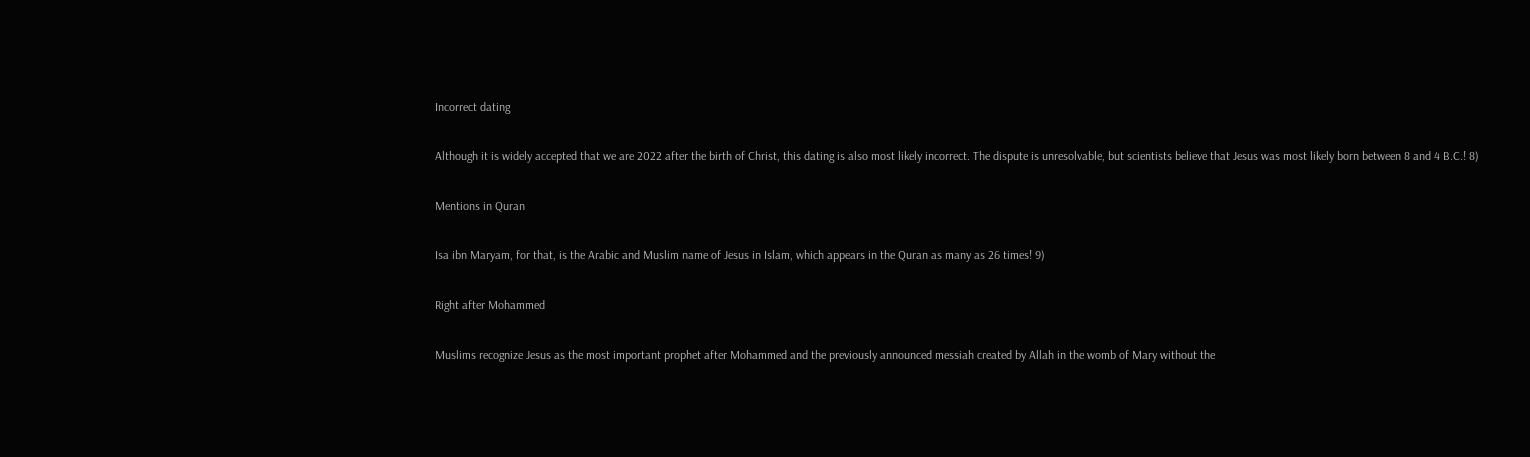Incorrect dating

Although it is widely accepted that we are 2022 after the birth of Christ, this dating is also most likely incorrect. The dispute is unresolvable, but scientists believe that Jesus was most likely born between 8 and 4 B.C.! 8)

Mentions in Quran

Isa ibn Maryam, for that, is the Arabic and Muslim name of Jesus in Islam, which appears in the Quran as many as 26 times! 9)

Right after Mohammed

Muslims recognize Jesus as the most important prophet after Mohammed and the previously announced messiah created by Allah in the womb of Mary without the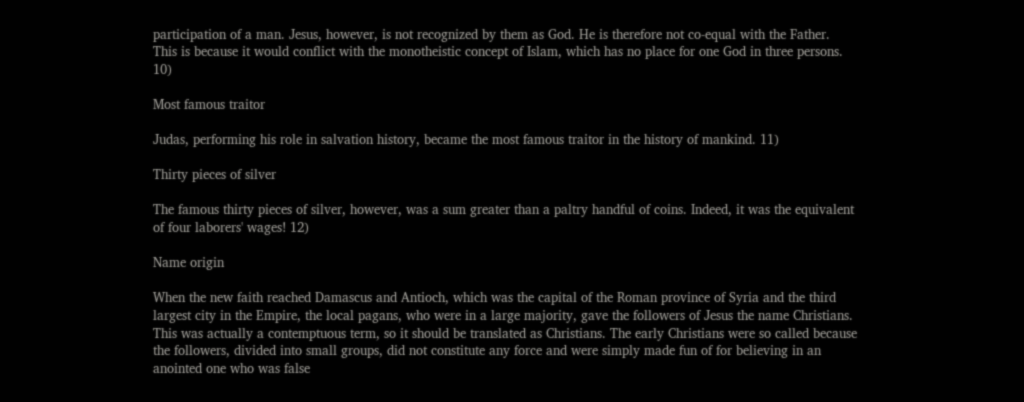participation of a man. Jesus, however, is not recognized by them as God. He is therefore not co-equal with the Father. This is because it would conflict with the monotheistic concept of Islam, which has no place for one God in three persons. 10)

Most famous traitor

Judas, performing his role in salvation history, became the most famous traitor in the history of mankind. 11)

Thirty pieces of silver

The famous thirty pieces of silver, however, was a sum greater than a paltry handful of coins. Indeed, it was the equivalent of four laborers' wages! 12)

Name origin

When the new faith reached Damascus and Antioch, which was the capital of the Roman province of Syria and the third largest city in the Empire, the local pagans, who were in a large majority, gave the followers of Jesus the name Christians. This was actually a contemptuous term, so it should be translated as Christians. The early Christians were so called because the followers, divided into small groups, did not constitute any force and were simply made fun of for believing in an anointed one who was false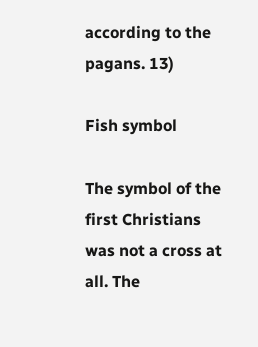according to the pagans. 13)

Fish symbol

The symbol of the first Christians was not a cross at all. The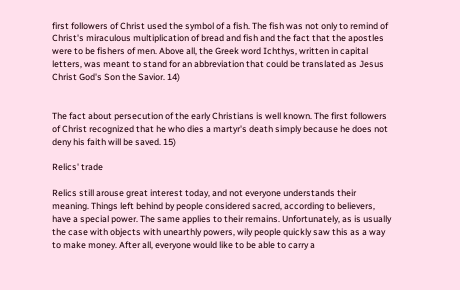first followers of Christ used the symbol of a fish. The fish was not only to remind of Christ's miraculous multiplication of bread and fish and the fact that the apostles were to be fishers of men. Above all, the Greek word Ichthys, written in capital letters, was meant to stand for an abbreviation that could be translated as Jesus Christ God's Son the Savior. 14)


The fact about persecution of the early Christians is well known. The first followers of Christ recognized that he who dies a martyr's death simply because he does not deny his faith will be saved. 15)

Relics' trade

Relics still arouse great interest today, and not everyone understands their meaning. Things left behind by people considered sacred, according to believers, have a special power. The same applies to their remains. Unfortunately, as is usually the case with objects with unearthly powers, wily people quickly saw this as a way to make money. After all, everyone would like to be able to carry a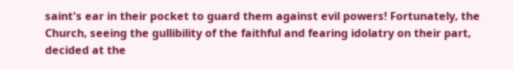saint's ear in their pocket to guard them against evil powers! Fortunately, the Church, seeing the gullibility of the faithful and fearing idolatry on their part, decided at the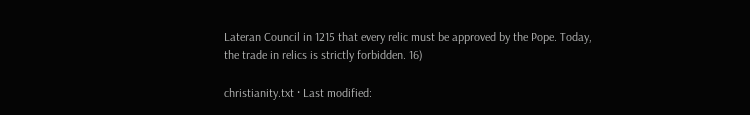Lateran Council in 1215 that every relic must be approved by the Pope. Today, the trade in relics is strictly forbidden. 16)

christianity.txt · Last modified: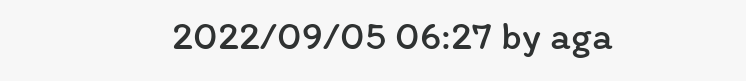2022/09/05 06:27 by aga